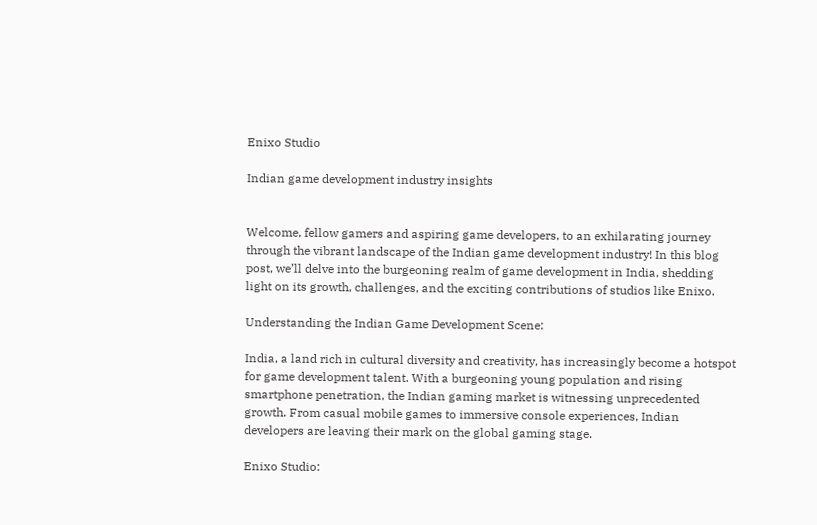Enixo Studio

Indian game development industry insights


Welcome, fellow gamers and aspiring game developers, to an exhilarating journey through the vibrant landscape of the Indian game development industry! In this blog post, we’ll delve into the burgeoning realm of game development in India, shedding light on its growth, challenges, and the exciting contributions of studios like Enixo.

Understanding the Indian Game Development Scene:

India, a land rich in cultural diversity and creativity, has increasingly become a hotspot for game development talent. With a burgeoning young population and rising smartphone penetration, the Indian gaming market is witnessing unprecedented growth. From casual mobile games to immersive console experiences, Indian developers are leaving their mark on the global gaming stage.

Enixo Studio: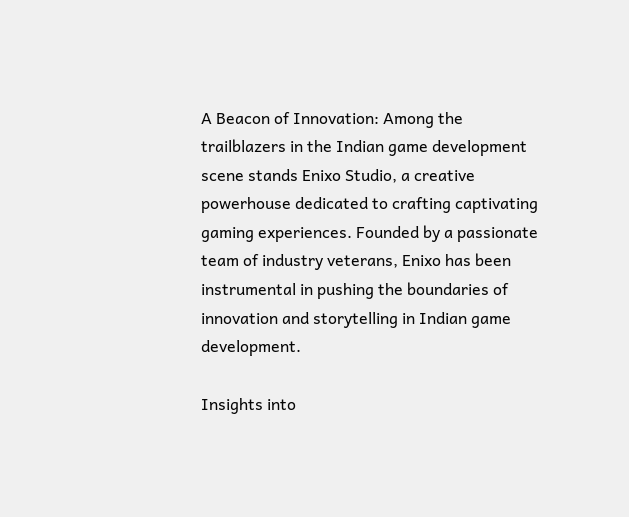A Beacon of Innovation: Among the trailblazers in the Indian game development scene stands Enixo Studio, a creative powerhouse dedicated to crafting captivating gaming experiences. Founded by a passionate team of industry veterans, Enixo has been instrumental in pushing the boundaries of innovation and storytelling in Indian game development.

Insights into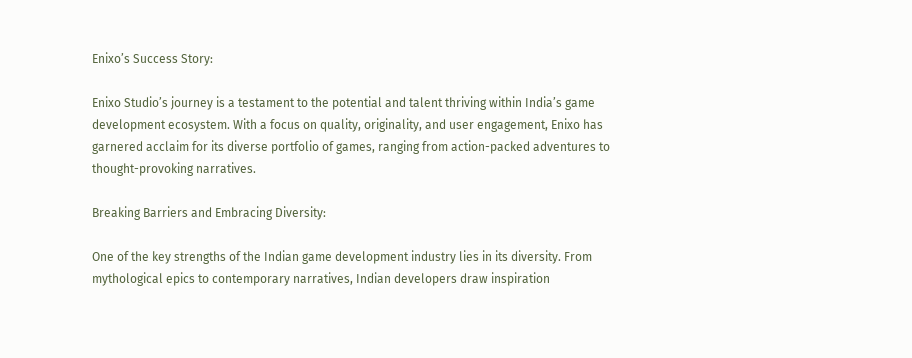Enixo’s Success Story:

Enixo Studio’s journey is a testament to the potential and talent thriving within India’s game development ecosystem. With a focus on quality, originality, and user engagement, Enixo has garnered acclaim for its diverse portfolio of games, ranging from action-packed adventures to thought-provoking narratives.

Breaking Barriers and Embracing Diversity:

One of the key strengths of the Indian game development industry lies in its diversity. From mythological epics to contemporary narratives, Indian developers draw inspiration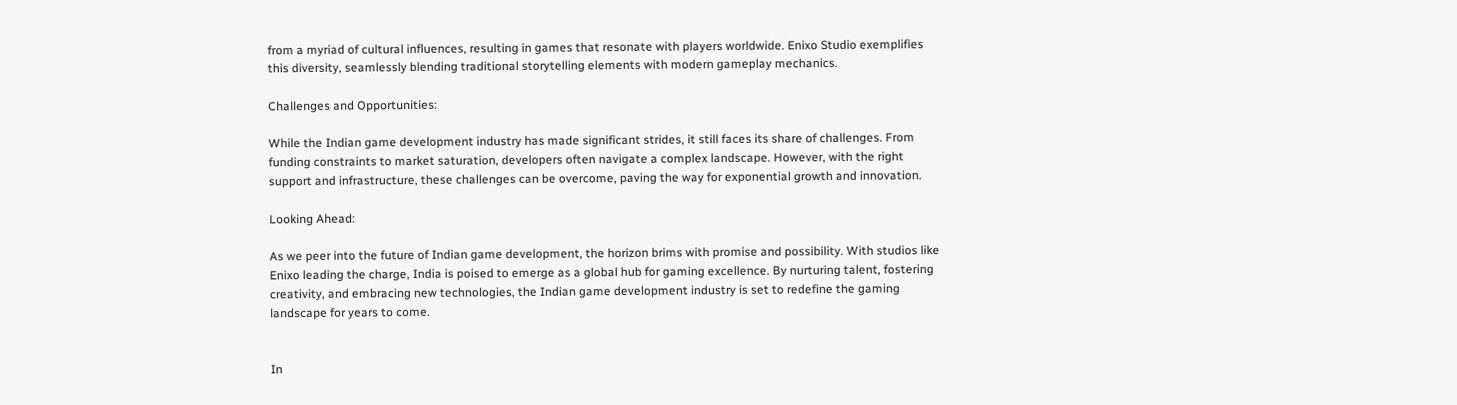from a myriad of cultural influences, resulting in games that resonate with players worldwide. Enixo Studio exemplifies this diversity, seamlessly blending traditional storytelling elements with modern gameplay mechanics.

Challenges and Opportunities:

While the Indian game development industry has made significant strides, it still faces its share of challenges. From funding constraints to market saturation, developers often navigate a complex landscape. However, with the right support and infrastructure, these challenges can be overcome, paving the way for exponential growth and innovation.

Looking Ahead:

As we peer into the future of Indian game development, the horizon brims with promise and possibility. With studios like Enixo leading the charge, India is poised to emerge as a global hub for gaming excellence. By nurturing talent, fostering creativity, and embracing new technologies, the Indian game development industry is set to redefine the gaming landscape for years to come.


In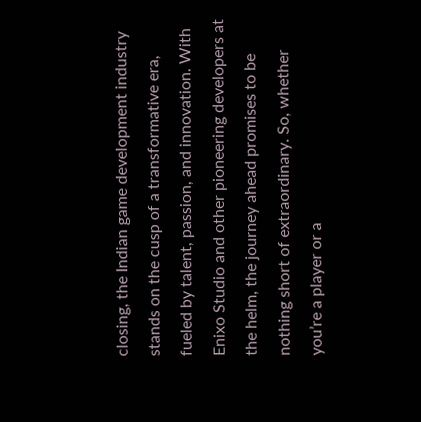closing, the Indian game development industry stands on the cusp of a transformative era, fueled by talent, passion, and innovation. With Enixo Studio and other pioneering developers at the helm, the journey ahead promises to be nothing short of extraordinary. So, whether you’re a player or a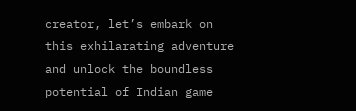creator, let’s embark on this exhilarating adventure and unlock the boundless potential of Indian game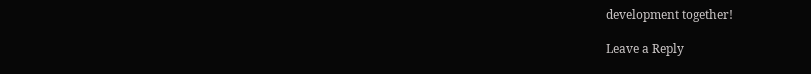development together!

Leave a Reply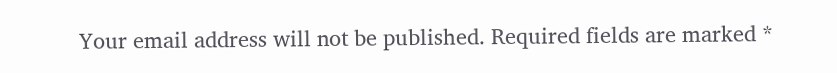Your email address will not be published. Required fields are marked *